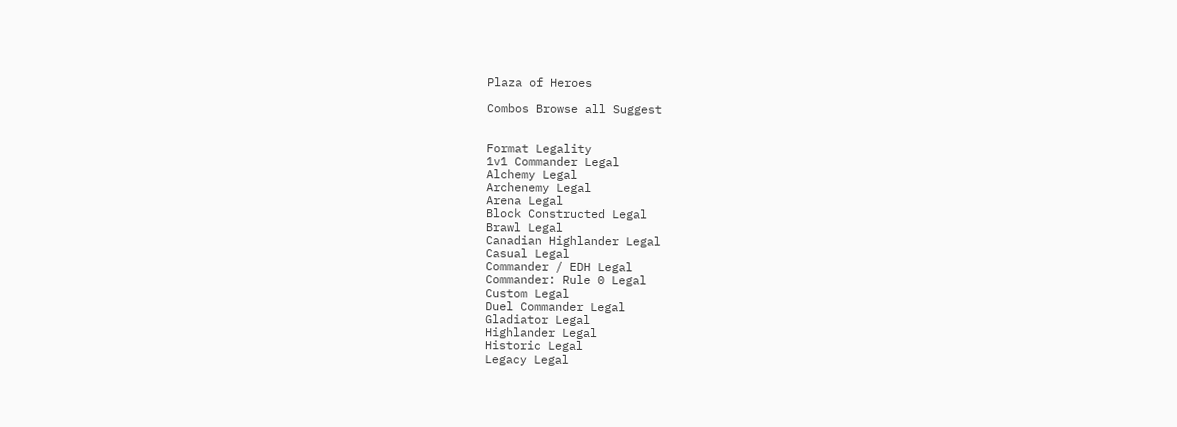Plaza of Heroes

Combos Browse all Suggest


Format Legality
1v1 Commander Legal
Alchemy Legal
Archenemy Legal
Arena Legal
Block Constructed Legal
Brawl Legal
Canadian Highlander Legal
Casual Legal
Commander / EDH Legal
Commander: Rule 0 Legal
Custom Legal
Duel Commander Legal
Gladiator Legal
Highlander Legal
Historic Legal
Legacy Legal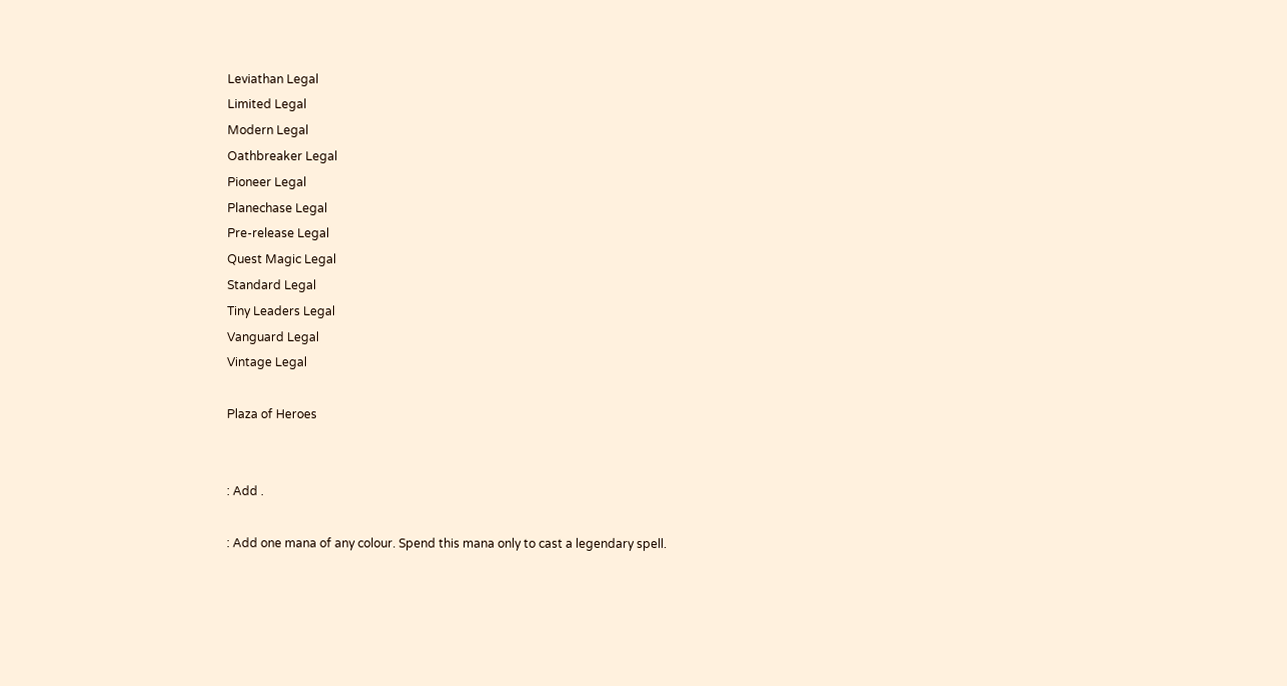Leviathan Legal
Limited Legal
Modern Legal
Oathbreaker Legal
Pioneer Legal
Planechase Legal
Pre-release Legal
Quest Magic Legal
Standard Legal
Tiny Leaders Legal
Vanguard Legal
Vintage Legal

Plaza of Heroes


: Add .

: Add one mana of any colour. Spend this mana only to cast a legendary spell.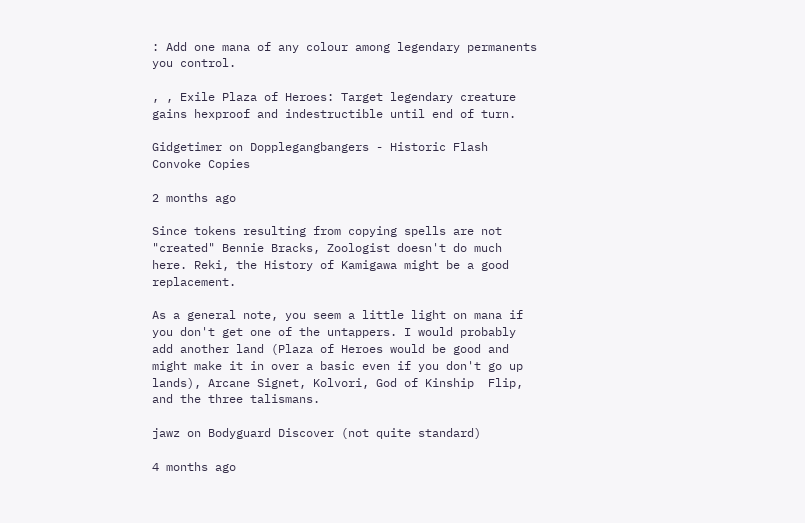: Add one mana of any colour among legendary permanents you control.

, , Exile Plaza of Heroes: Target legendary creature gains hexproof and indestructible until end of turn.

Gidgetimer on Dopplegangbangers - Historic Flash Convoke Copies

2 months ago

Since tokens resulting from copying spells are not "created" Bennie Bracks, Zoologist doesn't do much here. Reki, the History of Kamigawa might be a good replacement.

As a general note, you seem a little light on mana if you don't get one of the untappers. I would probably add another land (Plaza of Heroes would be good and might make it in over a basic even if you don't go up lands), Arcane Signet, Kolvori, God of Kinship  Flip, and the three talismans.

jawz on Bodyguard Discover (not quite standard)

4 months ago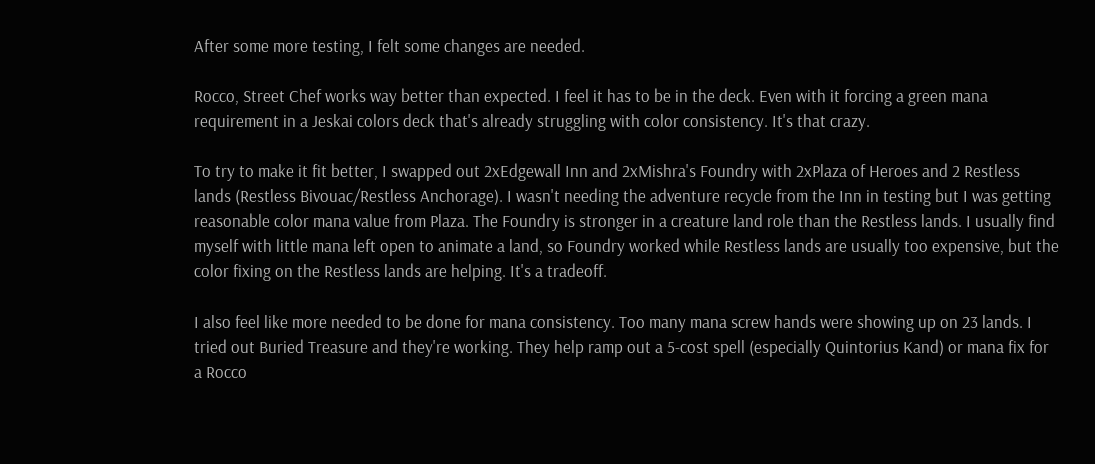After some more testing, I felt some changes are needed.

Rocco, Street Chef works way better than expected. I feel it has to be in the deck. Even with it forcing a green mana requirement in a Jeskai colors deck that's already struggling with color consistency. It's that crazy.

To try to make it fit better, I swapped out 2xEdgewall Inn and 2xMishra's Foundry with 2xPlaza of Heroes and 2 Restless lands (Restless Bivouac/Restless Anchorage). I wasn't needing the adventure recycle from the Inn in testing but I was getting reasonable color mana value from Plaza. The Foundry is stronger in a creature land role than the Restless lands. I usually find myself with little mana left open to animate a land, so Foundry worked while Restless lands are usually too expensive, but the color fixing on the Restless lands are helping. It's a tradeoff.

I also feel like more needed to be done for mana consistency. Too many mana screw hands were showing up on 23 lands. I tried out Buried Treasure and they're working. They help ramp out a 5-cost spell (especially Quintorius Kand) or mana fix for a Rocco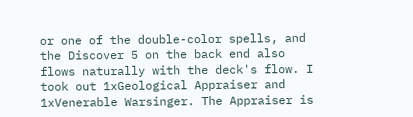or one of the double-color spells, and the Discover 5 on the back end also flows naturally with the deck's flow. I took out 1xGeological Appraiser and 1xVenerable Warsinger. The Appraiser is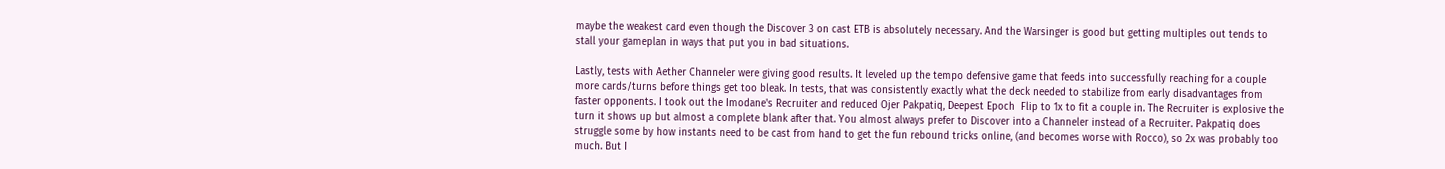maybe the weakest card even though the Discover 3 on cast ETB is absolutely necessary. And the Warsinger is good but getting multiples out tends to stall your gameplan in ways that put you in bad situations.

Lastly, tests with Aether Channeler were giving good results. It leveled up the tempo defensive game that feeds into successfully reaching for a couple more cards/turns before things get too bleak. In tests, that was consistently exactly what the deck needed to stabilize from early disadvantages from faster opponents. I took out the Imodane's Recruiter and reduced Ojer Pakpatiq, Deepest Epoch  Flip to 1x to fit a couple in. The Recruiter is explosive the turn it shows up but almost a complete blank after that. You almost always prefer to Discover into a Channeler instead of a Recruiter. Pakpatiq does struggle some by how instants need to be cast from hand to get the fun rebound tricks online, (and becomes worse with Rocco), so 2x was probably too much. But I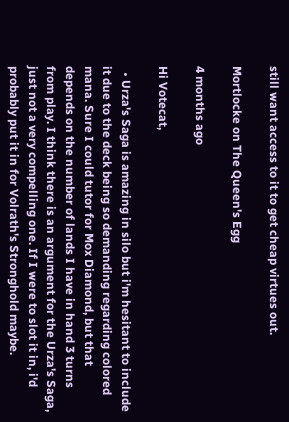still want access to it to get cheap virtues out.

Mortlocke on The Queen's Egg

4 months ago

Hi Votecat,

  • Urza's Saga is amazing in silo but i'm hesitant to include it due to the deck being so demanding regarding colored mana. Sure I could tutor for Mox Diamond, but that depends on the number of lands I have in hand 3 turns from play. I think there is an argument for the Urza's Saga, just not a very compelling one. If I were to slot it in, i'd probably put it in for Volrath's Stronghold maybe.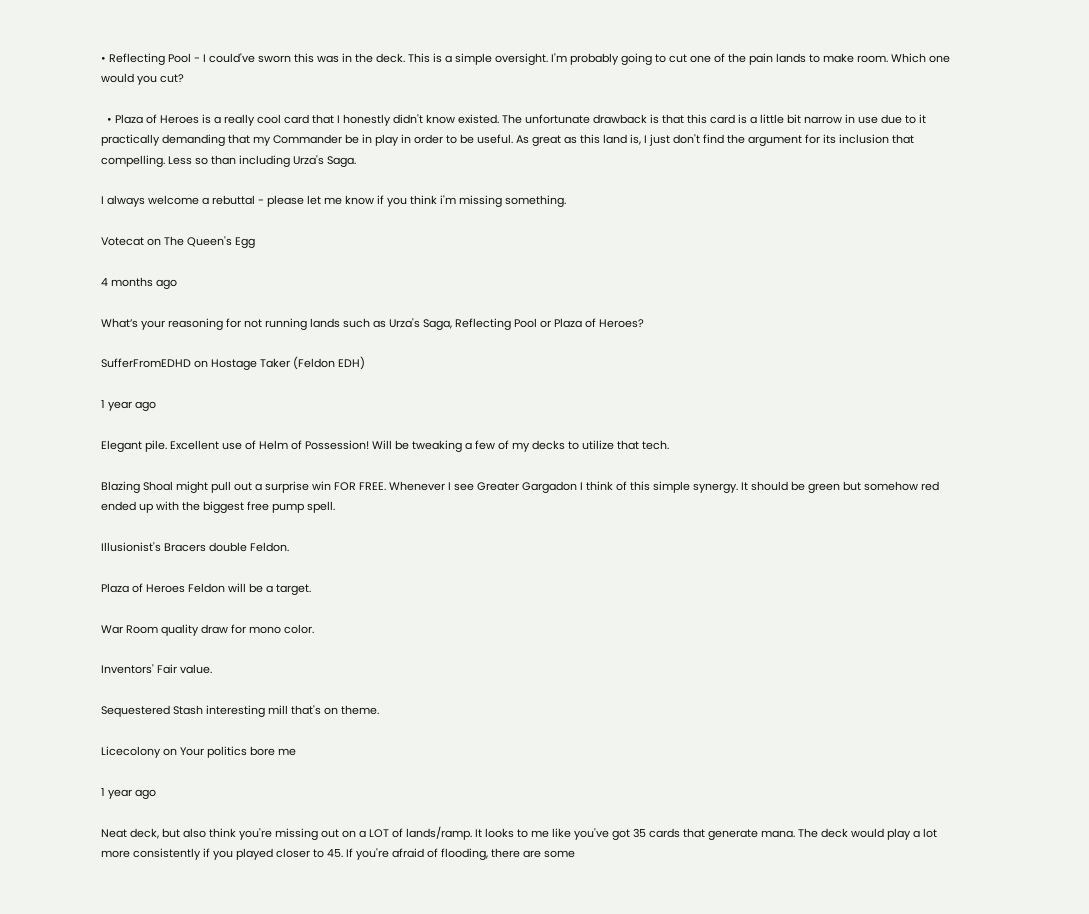• Reflecting Pool - I could've sworn this was in the deck. This is a simple oversight. I'm probably going to cut one of the pain lands to make room. Which one would you cut?

  • Plaza of Heroes is a really cool card that I honestly didn't know existed. The unfortunate drawback is that this card is a little bit narrow in use due to it practically demanding that my Commander be in play in order to be useful. As great as this land is, I just don't find the argument for its inclusion that compelling. Less so than including Urza's Saga.

I always welcome a rebuttal - please let me know if you think i'm missing something.

Votecat on The Queen's Egg

4 months ago

What’s your reasoning for not running lands such as Urza's Saga, Reflecting Pool or Plaza of Heroes?

SufferFromEDHD on Hostage Taker (Feldon EDH)

1 year ago

Elegant pile. Excellent use of Helm of Possession! Will be tweaking a few of my decks to utilize that tech.

Blazing Shoal might pull out a surprise win FOR FREE. Whenever I see Greater Gargadon I think of this simple synergy. It should be green but somehow red ended up with the biggest free pump spell.

Illusionist's Bracers double Feldon.

Plaza of Heroes Feldon will be a target.

War Room quality draw for mono color.

Inventors' Fair value.

Sequestered Stash interesting mill that's on theme.

Licecolony on Your politics bore me

1 year ago

Neat deck, but also think you're missing out on a LOT of lands/ramp. It looks to me like you've got 35 cards that generate mana. The deck would play a lot more consistently if you played closer to 45. If you're afraid of flooding, there are some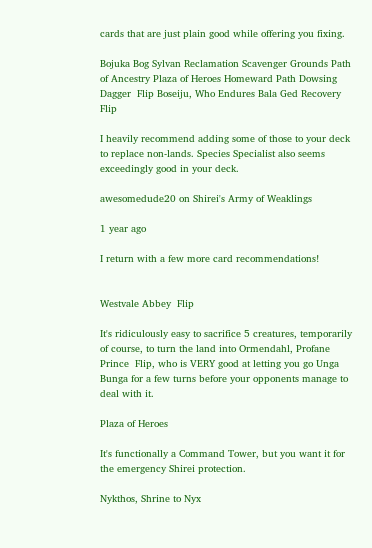cards that are just plain good while offering you fixing.

Bojuka Bog Sylvan Reclamation Scavenger Grounds Path of Ancestry Plaza of Heroes Homeward Path Dowsing Dagger  Flip Boseiju, Who Endures Bala Ged Recovery  Flip

I heavily recommend adding some of those to your deck to replace non-lands. Species Specialist also seems exceedingly good in your deck.

awesomedude20 on Shirei's Army of Weaklings

1 year ago

I return with a few more card recommendations!


Westvale Abbey  Flip

It's ridiculously easy to sacrifice 5 creatures, temporarily of course, to turn the land into Ormendahl, Profane Prince  Flip, who is VERY good at letting you go Unga Bunga for a few turns before your opponents manage to deal with it.

Plaza of Heroes

It's functionally a Command Tower, but you want it for the emergency Shirei protection.

Nykthos, Shrine to Nyx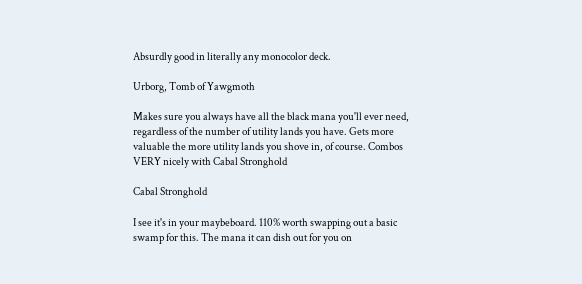Absurdly good in literally any monocolor deck.

Urborg, Tomb of Yawgmoth

Makes sure you always have all the black mana you'll ever need, regardless of the number of utility lands you have. Gets more valuable the more utility lands you shove in, of course. Combos VERY nicely with Cabal Stronghold

Cabal Stronghold

I see it's in your maybeboard. 110% worth swapping out a basic swamp for this. The mana it can dish out for you on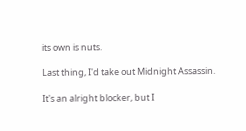its own is nuts.

Last thing, I'd take out Midnight Assassin.

It's an alright blocker, but I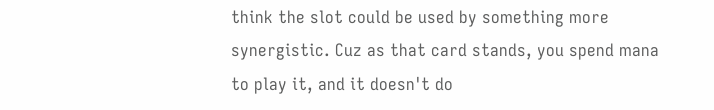think the slot could be used by something more synergistic. Cuz as that card stands, you spend mana to play it, and it doesn't do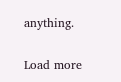anything.

Load more